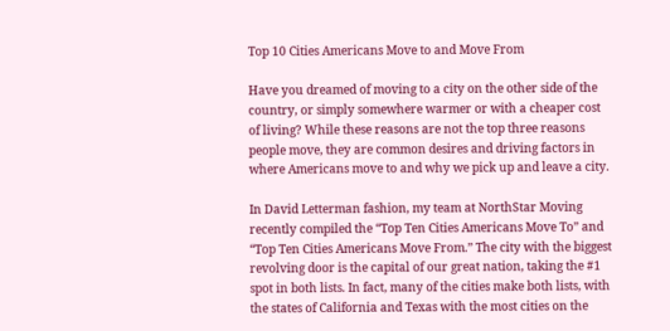Top 10 Cities Americans Move to and Move From

Have you dreamed of moving to a city on the other side of the country, or simply somewhere warmer or with a cheaper cost of living? While these reasons are not the top three reasons people move, they are common desires and driving factors in where Americans move to and why we pick up and leave a city.

In David Letterman fashion, my team at NorthStar Moving recently compiled the “Top Ten Cities Americans Move To” and “Top Ten Cities Americans Move From.” The city with the biggest revolving door is the capital of our great nation, taking the #1 spot in both lists. In fact, many of the cities make both lists, with the states of California and Texas with the most cities on the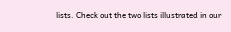lists. Check out the two lists illustrated in our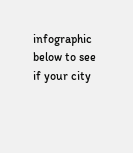infographic below to see if your city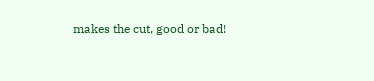makes the cut, good or bad!